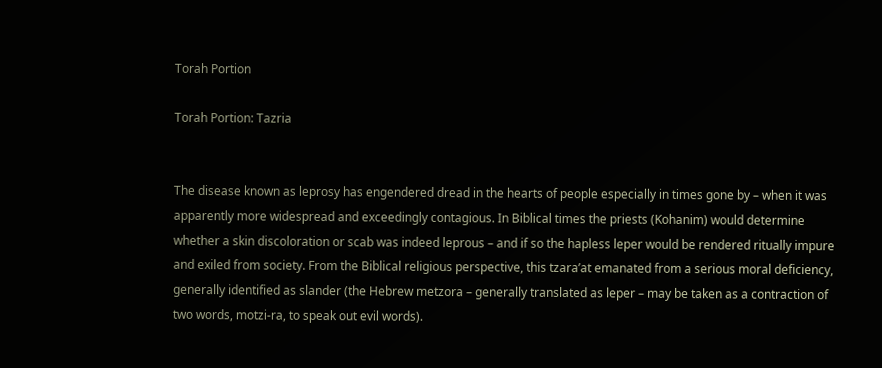Torah Portion

Torah Portion: Tazria


The disease known as leprosy has engendered dread in the hearts of people especially in times gone by – when it was apparently more widespread and exceedingly contagious. In Biblical times the priests (Kohanim) would determine whether a skin discoloration or scab was indeed leprous – and if so the hapless leper would be rendered ritually impure and exiled from society. From the Biblical religious perspective, this tzara’at emanated from a serious moral deficiency, generally identified as slander (the Hebrew metzora – generally translated as leper – may be taken as a contraction of two words, motzi-ra, to speak out evil words).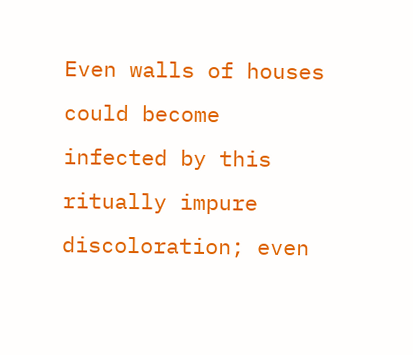Even walls of houses could become infected by this ritually impure discoloration; even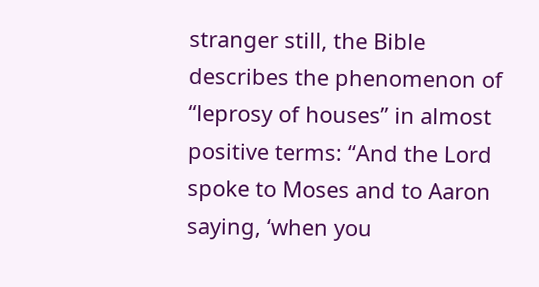stranger still, the Bible describes the phenomenon of “leprosy of houses” in almost positive terms: “And the Lord spoke to Moses and to Aaron saying, ‘when you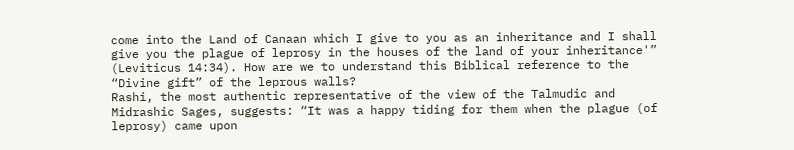come into the Land of Canaan which I give to you as an inheritance and I shall give you the plague of leprosy in the houses of the land of your inheritance'” (Leviticus 14:34). How are we to understand this Biblical reference to the “Divine gift” of the leprous walls?
Rashi, the most authentic representative of the view of the Talmudic and Midrashic Sages, suggests: “It was a happy tiding for them when the plague (of leprosy) came upon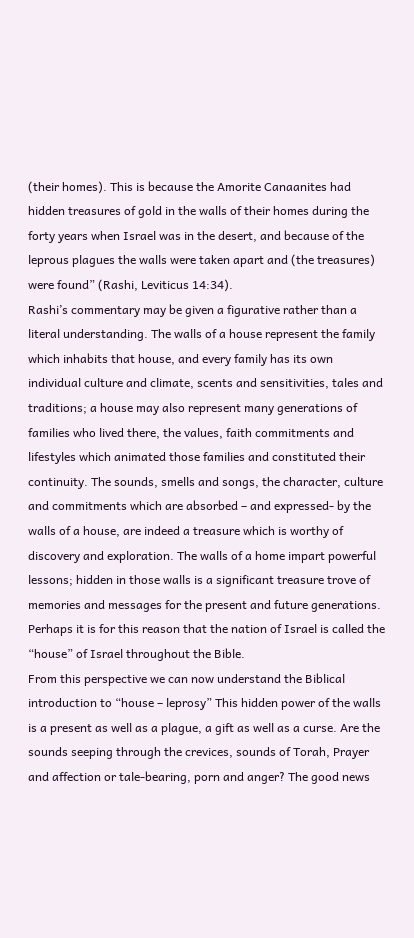(their homes). This is because the Amorite Canaanites had hidden treasures of gold in the walls of their homes during the forty years when Israel was in the desert, and because of the leprous plagues the walls were taken apart and (the treasures) were found” (Rashi, Leviticus 14:34).
Rashi’s commentary may be given a figurative rather than a literal understanding. The walls of a house represent the family which inhabits that house, and every family has its own individual culture and climate, scents and sensitivities, tales and traditions; a house may also represent many generations of families who lived there, the values, faith commitments and lifestyles which animated those families and constituted their continuity. The sounds, smells and songs, the character, culture and commitments which are absorbed – and expressed- by the walls of a house, are indeed a treasure which is worthy of discovery and exploration. The walls of a home impart powerful lessons; hidden in those walls is a significant treasure trove of memories and messages for the present and future generations. Perhaps it is for this reason that the nation of Israel is called the “house” of Israel throughout the Bible.
From this perspective we can now understand the Biblical introduction to “house – leprosy” This hidden power of the walls is a present as well as a plague, a gift as well as a curse. Are the sounds seeping through the crevices, sounds of Torah, Prayer and affection or tale-bearing, porn and anger? The good news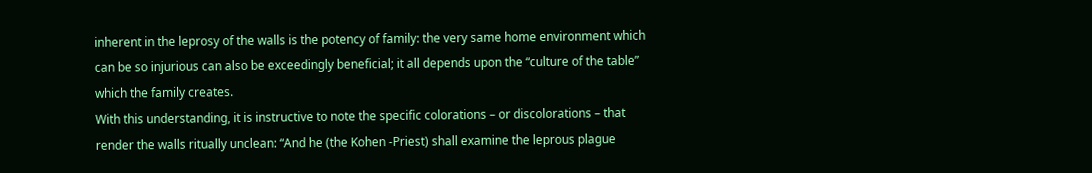inherent in the leprosy of the walls is the potency of family: the very same home environment which can be so injurious can also be exceedingly beneficial; it all depends upon the “culture of the table” which the family creates.
With this understanding, it is instructive to note the specific colorations – or discolorations – that render the walls ritually unclean: “And he (the Kohen -Priest) shall examine the leprous plague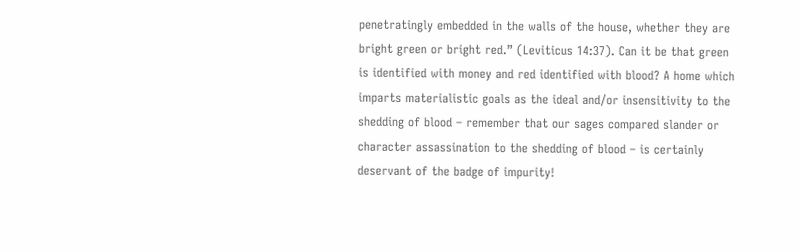penetratingly embedded in the walls of the house, whether they are bright green or bright red.” (Leviticus 14:37). Can it be that green is identified with money and red identified with blood? A home which imparts materialistic goals as the ideal and/or insensitivity to the shedding of blood – remember that our sages compared slander or character assassination to the shedding of blood – is certainly deservant of the badge of impurity!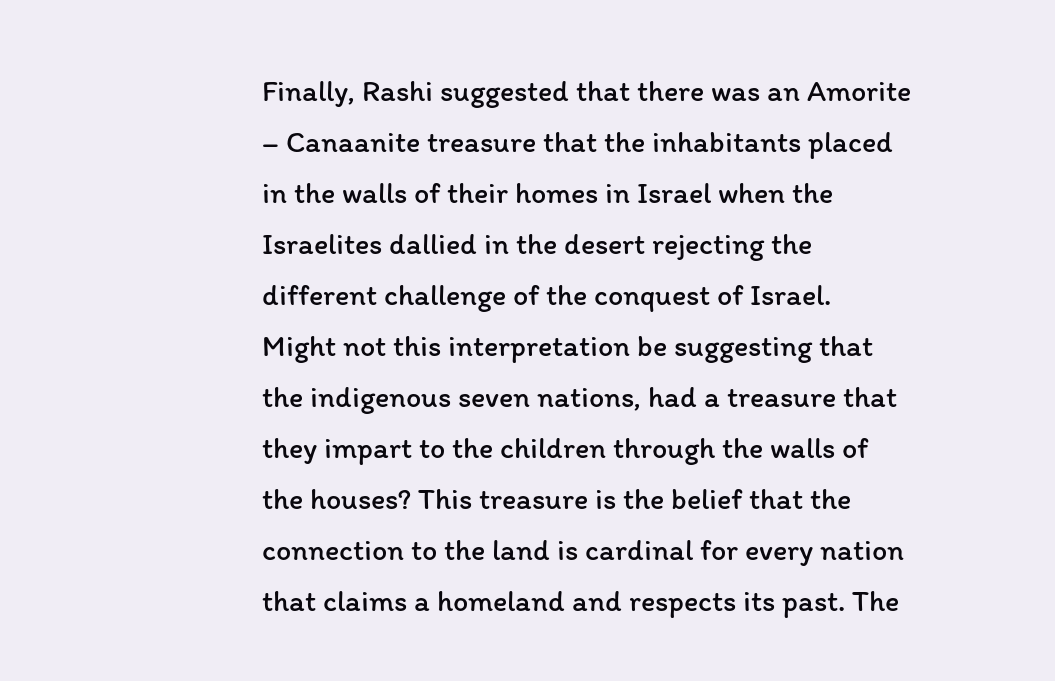Finally, Rashi suggested that there was an Amorite – Canaanite treasure that the inhabitants placed in the walls of their homes in Israel when the Israelites dallied in the desert rejecting the different challenge of the conquest of Israel. Might not this interpretation be suggesting that the indigenous seven nations, had a treasure that they impart to the children through the walls of the houses? This treasure is the belief that the connection to the land is cardinal for every nation that claims a homeland and respects its past. The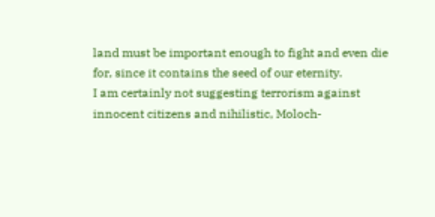land must be important enough to fight and even die for, since it contains the seed of our eternity.
I am certainly not suggesting terrorism against innocent citizens and nihilistic, Moloch-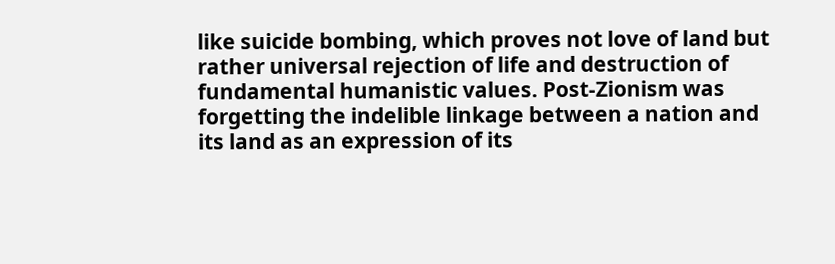like suicide bombing, which proves not love of land but rather universal rejection of life and destruction of fundamental humanistic values. Post-Zionism was forgetting the indelible linkage between a nation and its land as an expression of its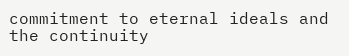commitment to eternal ideals and the continuity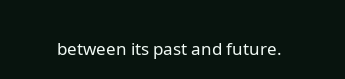between its past and future.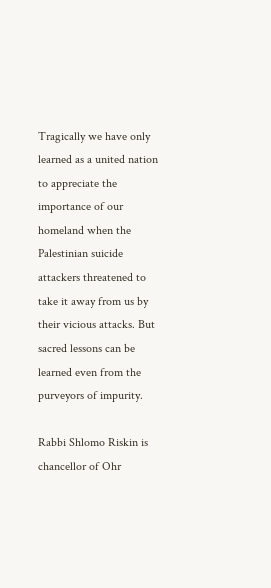Tragically we have only learned as a united nation to appreciate the importance of our homeland when the Palestinian suicide attackers threatened to take it away from us by their vicious attacks. But sacred lessons can be learned even from the purveyors of impurity.

Rabbi Shlomo Riskin is chancellor of Ohr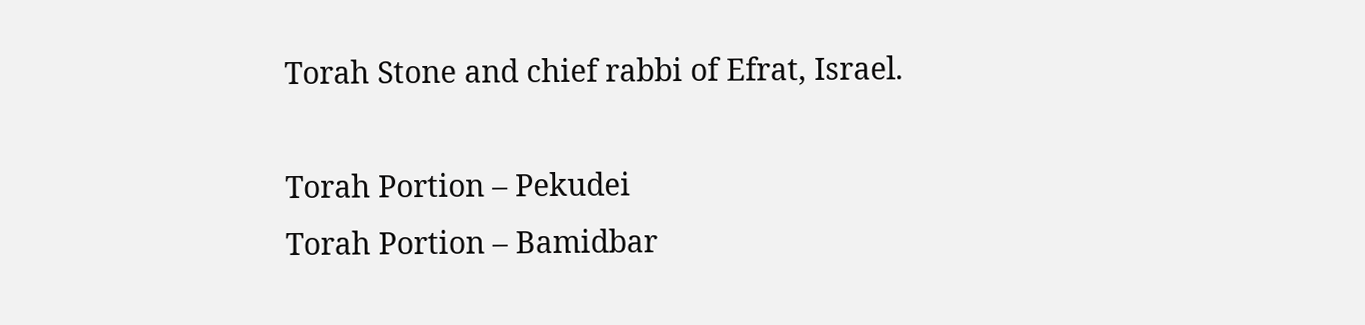Torah Stone and chief rabbi of Efrat, Israel.

Torah Portion – Pekudei
Torah Portion – Bamidbar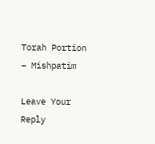Torah Portion – Mishpatim

Leave Your Reply